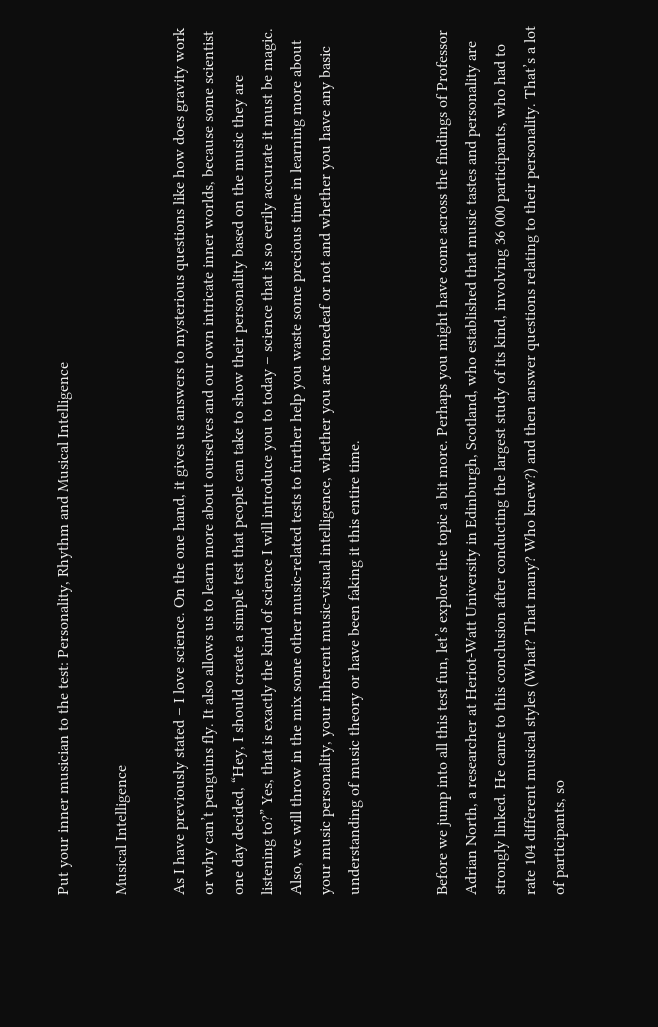Put your inner musician to the test: Personality, Rhythm and Musical Intelligence

Musical Intelligence

As I have previously stated – I love science. On the one hand, it gives us answers to mysterious questions like how does gravity work or why can’t penguins fly. It also allows us to learn more about ourselves and our own intricate inner worlds, because some scientist one day decided, “Hey, I should create a simple test that people can take to show their personality based on the music they are listening to?” Yes, that is exactly the kind of science I will introduce you to today – science that is so eerily accurate it must be magic. Also, we will throw in the mix some other music-related tests to further help you waste some precious time in learning more about your music personality, your inherent music-visual intelligence, whether you are tonedeaf or not and whether you have any basic understanding of music theory or have been faking it this entire time.


Before we jump into all this test fun, let’s explore the topic a bit more. Perhaps you might have come across the findings of Professor Adrian North, a researcher at Heriot-Watt University in Edinburgh, Scotland, who established that music tastes and personality are strongly linked. He came to this conclusion after conducting the largest study of its kind, involving 36 000 participants, who had to rate 104 different musical styles (What? That many? Who knew?) and then answer questions relating to their personality. That’s a lot of participants, so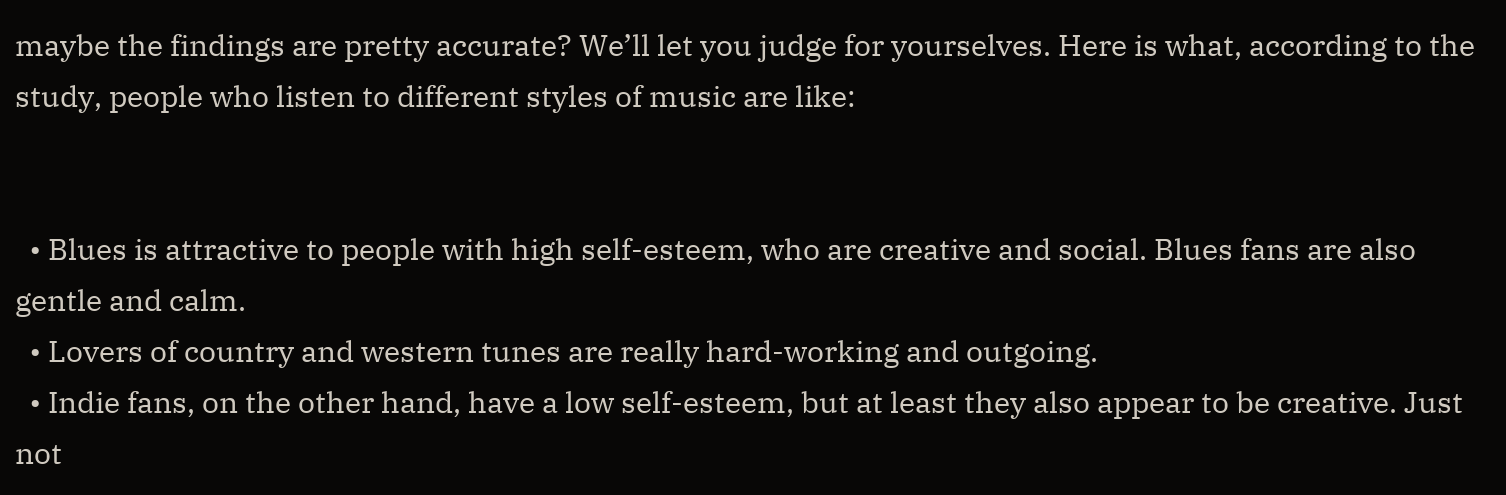maybe the findings are pretty accurate? We’ll let you judge for yourselves. Here is what, according to the study, people who listen to different styles of music are like:


  • Blues is attractive to people with high self-esteem, who are creative and social. Blues fans are also gentle and calm.
  • Lovers of country and western tunes are really hard-working and outgoing.
  • Indie fans, on the other hand, have a low self-esteem, but at least they also appear to be creative. Just not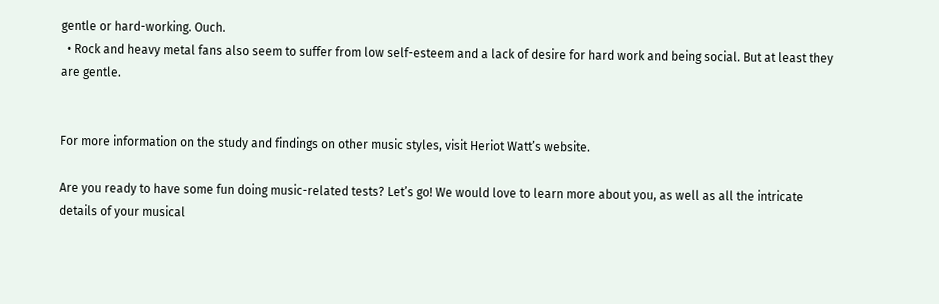gentle or hard-working. Ouch.
  • Rock and heavy metal fans also seem to suffer from low self-esteem and a lack of desire for hard work and being social. But at least they are gentle.


For more information on the study and findings on other music styles, visit Heriot Watt’s website.

Are you ready to have some fun doing music-related tests? Let’s go! We would love to learn more about you, as well as all the intricate details of your musical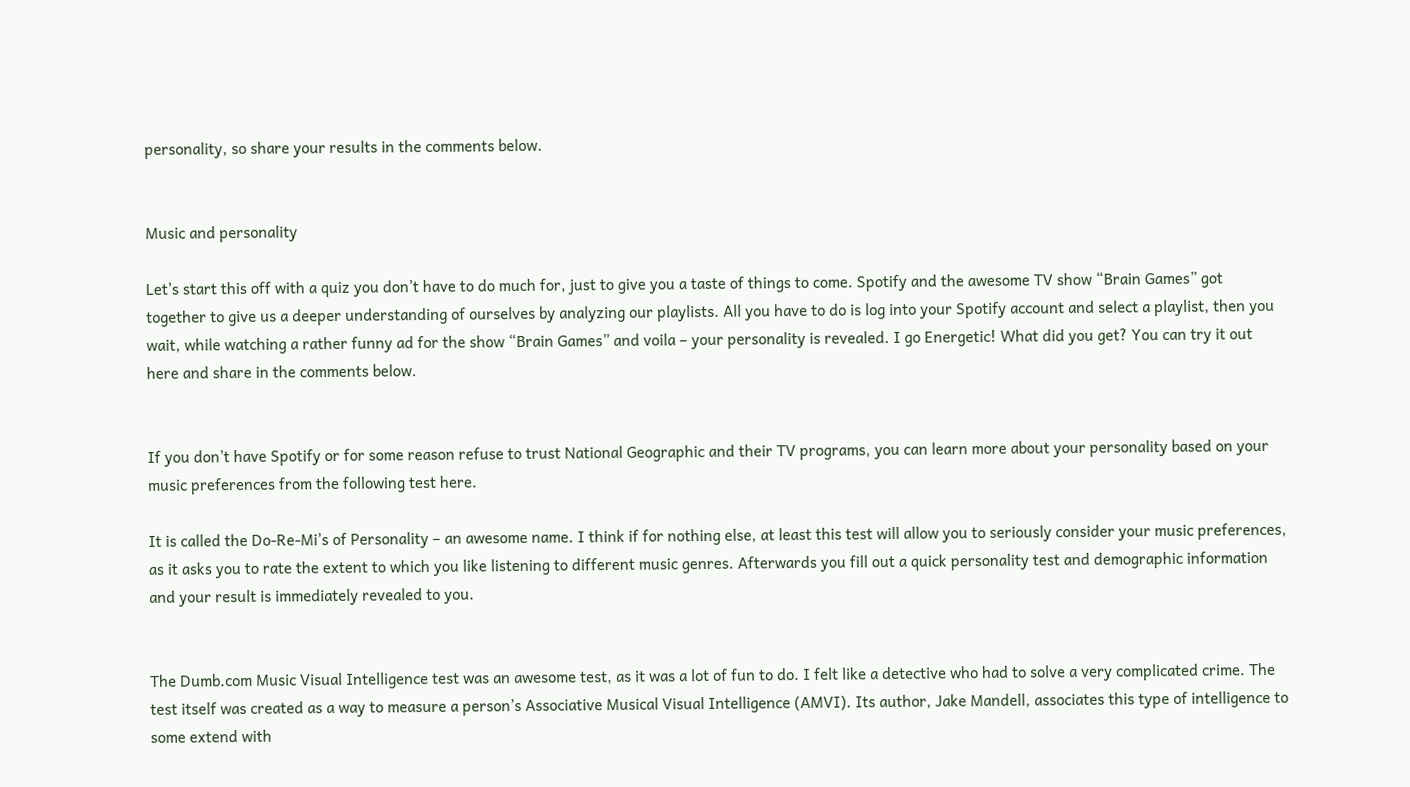personality, so share your results in the comments below.


Music and personality

Let’s start this off with a quiz you don’t have to do much for, just to give you a taste of things to come. Spotify and the awesome TV show “Brain Games” got together to give us a deeper understanding of ourselves by analyzing our playlists. All you have to do is log into your Spotify account and select a playlist, then you wait, while watching a rather funny ad for the show “Brain Games” and voila – your personality is revealed. I go Energetic! What did you get? You can try it out here and share in the comments below.


If you don’t have Spotify or for some reason refuse to trust National Geographic and their TV programs, you can learn more about your personality based on your music preferences from the following test here.

It is called the Do-Re-Mi’s of Personality – an awesome name. I think if for nothing else, at least this test will allow you to seriously consider your music preferences, as it asks you to rate the extent to which you like listening to different music genres. Afterwards you fill out a quick personality test and demographic information and your result is immediately revealed to you.


The Dumb.com Music Visual Intelligence test was an awesome test, as it was a lot of fun to do. I felt like a detective who had to solve a very complicated crime. The test itself was created as a way to measure a person’s Associative Musical Visual Intelligence (AMVI). Its author, Jake Mandell, associates this type of intelligence to some extend with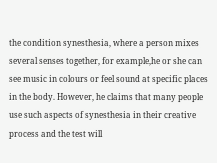the condition synesthesia, where a person mixes several senses together, for example,he or she can see music in colours or feel sound at specific places in the body. However, he claims that many people use such aspects of synesthesia in their creative process and the test will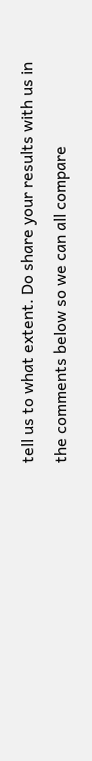tell us to what extent. Do share your results with us in the comments below so we can all compare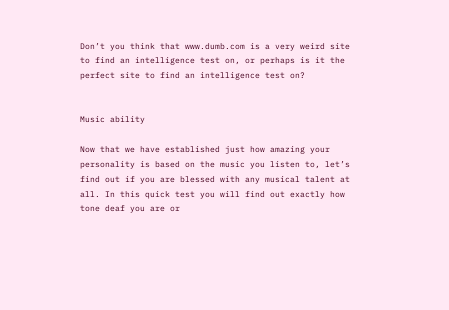Don’t you think that www.dumb.com is a very weird site to find an intelligence test on, or perhaps is it the perfect site to find an intelligence test on?


Music ability

Now that we have established just how amazing your personality is based on the music you listen to, let’s find out if you are blessed with any musical talent at all. In this quick test you will find out exactly how tone deaf you are or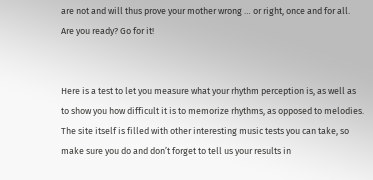are not and will thus prove your mother wrong … or right, once and for all. Are you ready? Go for it!


Here is a test to let you measure what your rhythm perception is, as well as to show you how difficult it is to memorize rhythms, as opposed to melodies. The site itself is filled with other interesting music tests you can take, so make sure you do and don’t forget to tell us your results in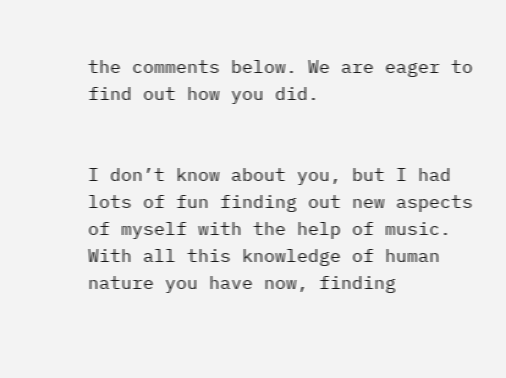the comments below. We are eager to find out how you did.


I don’t know about you, but I had lots of fun finding out new aspects of myself with the help of music. With all this knowledge of human nature you have now, finding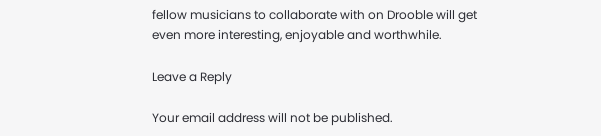fellow musicians to collaborate with on Drooble will get even more interesting, enjoyable and worthwhile.

Leave a Reply

Your email address will not be published.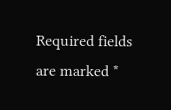Required fields are marked *